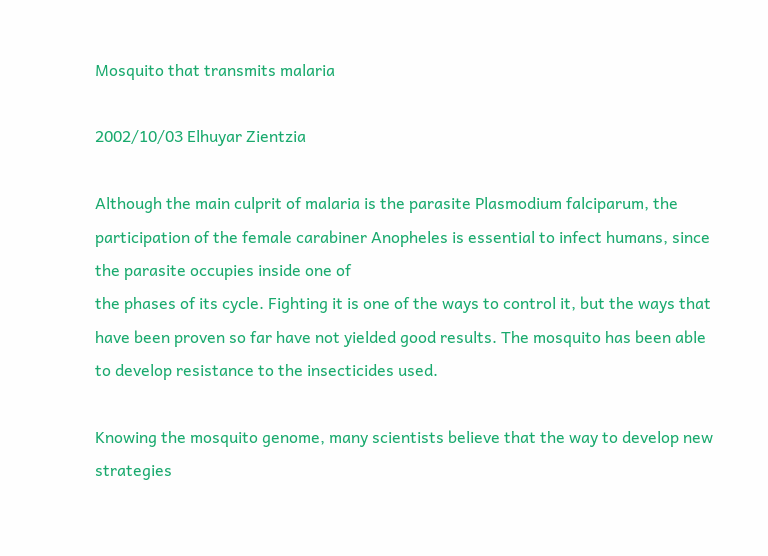Mosquito that transmits malaria

2002/10/03 Elhuyar Zientzia

Although the main culprit of malaria is the parasite Plasmodium falciparum, the participation of the female carabiner Anopheles is essential to infect humans, since the parasite occupies inside one of
the phases of its cycle. Fighting it is one of the ways to control it, but the ways that have been proven so far have not yielded good results. The mosquito has been able to develop resistance to the insecticides used.

Knowing the mosquito genome, many scientists believe that the way to develop new strategies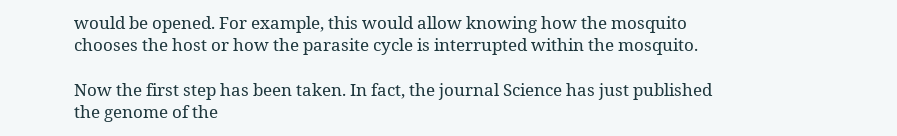would be opened. For example, this would allow knowing how the mosquito chooses the host or how the parasite cycle is interrupted within the mosquito.

Now the first step has been taken. In fact, the journal Science has just published the genome of the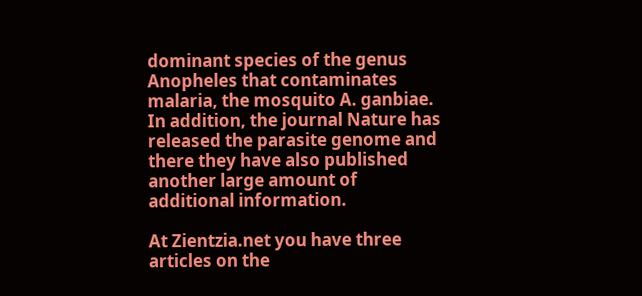dominant species of the genus Anopheles that contaminates malaria, the mosquito A. ganbiae. In addition, the journal Nature has released the parasite genome and there they have also published another large amount of additional information.

At Zientzia.net you have three articles on the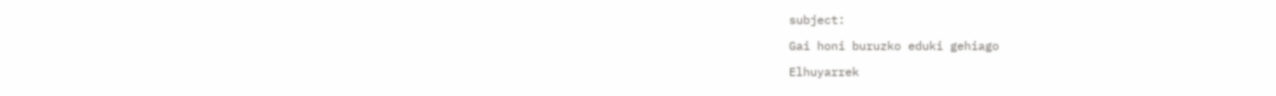subject:

Gai honi buruzko eduki gehiago

Elhuyarrek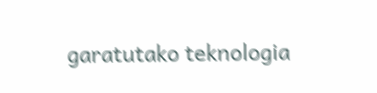garatutako teknologia